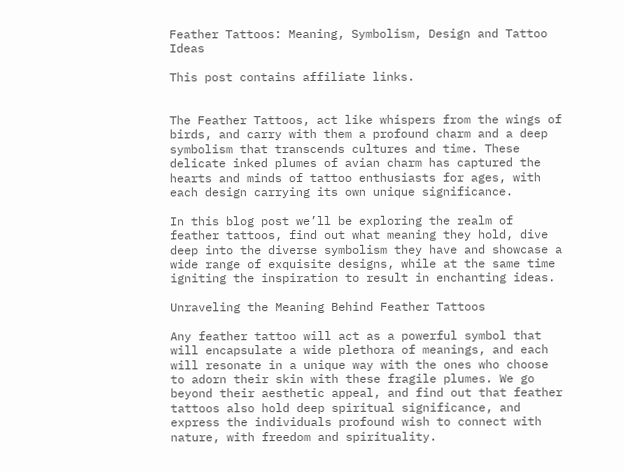Feather Tattoos: Meaning, Symbolism, Design and Tattoo Ideas

This post contains affiliate links.


The Feather Tattoos, act like whispers from the wings of birds, and carry with them a profound charm and a deep symbolism that transcends cultures and time. These delicate inked plumes of avian charm has captured the hearts and minds of tattoo enthusiasts for ages, with each design carrying its own unique significance.

In this blog post we’ll be exploring the realm of feather tattoos, find out what meaning they hold, dive deep into the diverse symbolism they have and showcase a wide range of exquisite designs, while at the same time igniting the inspiration to result in enchanting ideas.

Unraveling the Meaning Behind Feather Tattoos

Any feather tattoo will act as a powerful symbol that will encapsulate a wide plethora of meanings, and each will resonate in a unique way with the ones who choose to adorn their skin with these fragile plumes. We go beyond their aesthetic appeal, and find out that feather tattoos also hold deep spiritual significance, and express the individuals profound wish to connect with nature, with freedom and spirituality.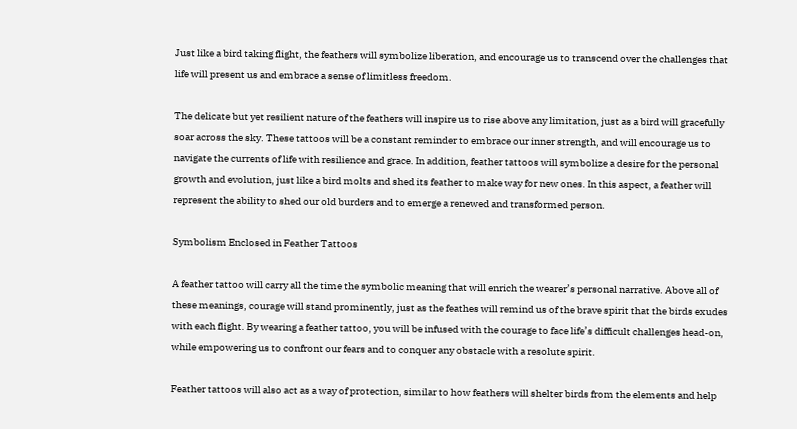Just like a bird taking flight, the feathers will symbolize liberation, and encourage us to transcend over the challenges that life will present us and embrace a sense of limitless freedom.

The delicate but yet resilient nature of the feathers will inspire us to rise above any limitation, just as a bird will gracefully soar across the sky. These tattoos will be a constant reminder to embrace our inner strength, and will encourage us to navigate the currents of life with resilience and grace. In addition, feather tattoos will symbolize a desire for the personal growth and evolution, just like a bird molts and shed its feather to make way for new ones. In this aspect, a feather will represent the ability to shed our old burders and to emerge a renewed and transformed person.

Symbolism Enclosed in Feather Tattoos

A feather tattoo will carry all the time the symbolic meaning that will enrich the wearer’s personal narrative. Above all of these meanings, courage will stand prominently, just as the feathes will remind us of the brave spirit that the birds exudes with each flight. By wearing a feather tattoo, you will be infused with the courage to face life’s difficult challenges head-on, while empowering us to confront our fears and to conquer any obstacle with a resolute spirit.

Feather tattoos will also act as a way of protection, similar to how feathers will shelter birds from the elements and help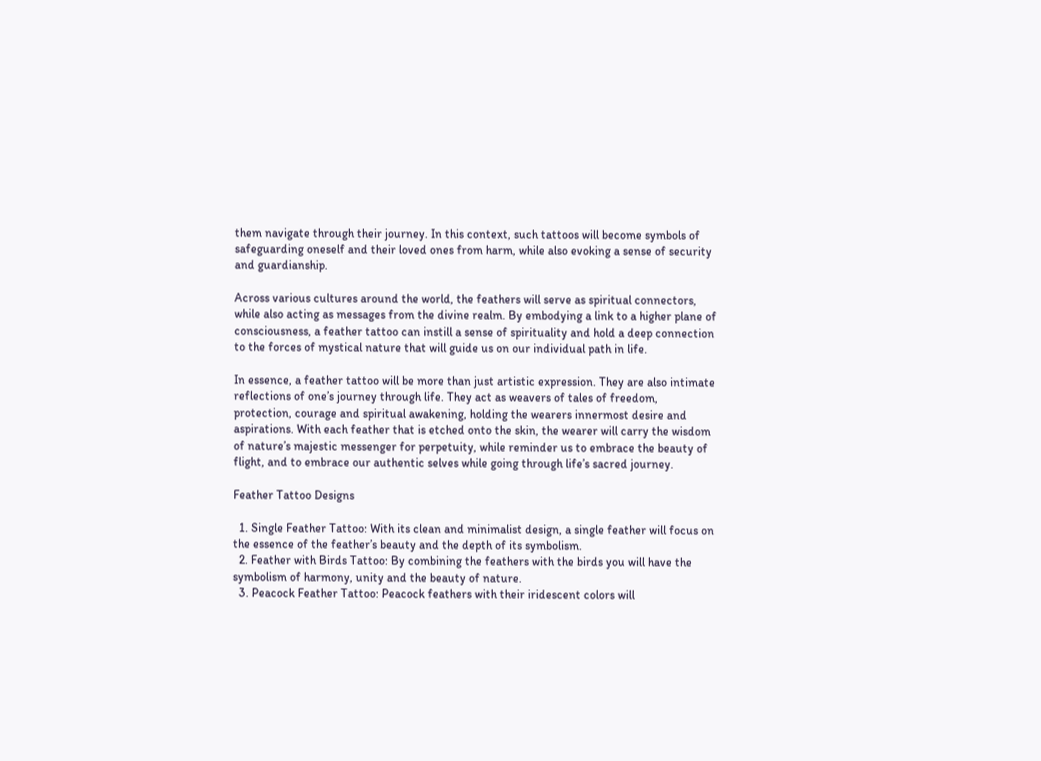them navigate through their journey. In this context, such tattoos will become symbols of safeguarding oneself and their loved ones from harm, while also evoking a sense of security and guardianship.

Across various cultures around the world, the feathers will serve as spiritual connectors, while also acting as messages from the divine realm. By embodying a link to a higher plane of consciousness, a feather tattoo can instill a sense of spirituality and hold a deep connection to the forces of mystical nature that will guide us on our individual path in life.

In essence, a feather tattoo will be more than just artistic expression. They are also intimate reflections of one’s journey through life. They act as weavers of tales of freedom, protection, courage and spiritual awakening, holding the wearers innermost desire and aspirations. With each feather that is etched onto the skin, the wearer will carry the wisdom of nature’s majestic messenger for perpetuity, while reminder us to embrace the beauty of flight, and to embrace our authentic selves while going through life’s sacred journey.

Feather Tattoo Designs

  1. Single Feather Tattoo: With its clean and minimalist design, a single feather will focus on the essence of the feather’s beauty and the depth of its symbolism.
  2. Feather with Birds Tattoo: By combining the feathers with the birds you will have the symbolism of harmony, unity and the beauty of nature.
  3. Peacock Feather Tattoo: Peacock feathers with their iridescent colors will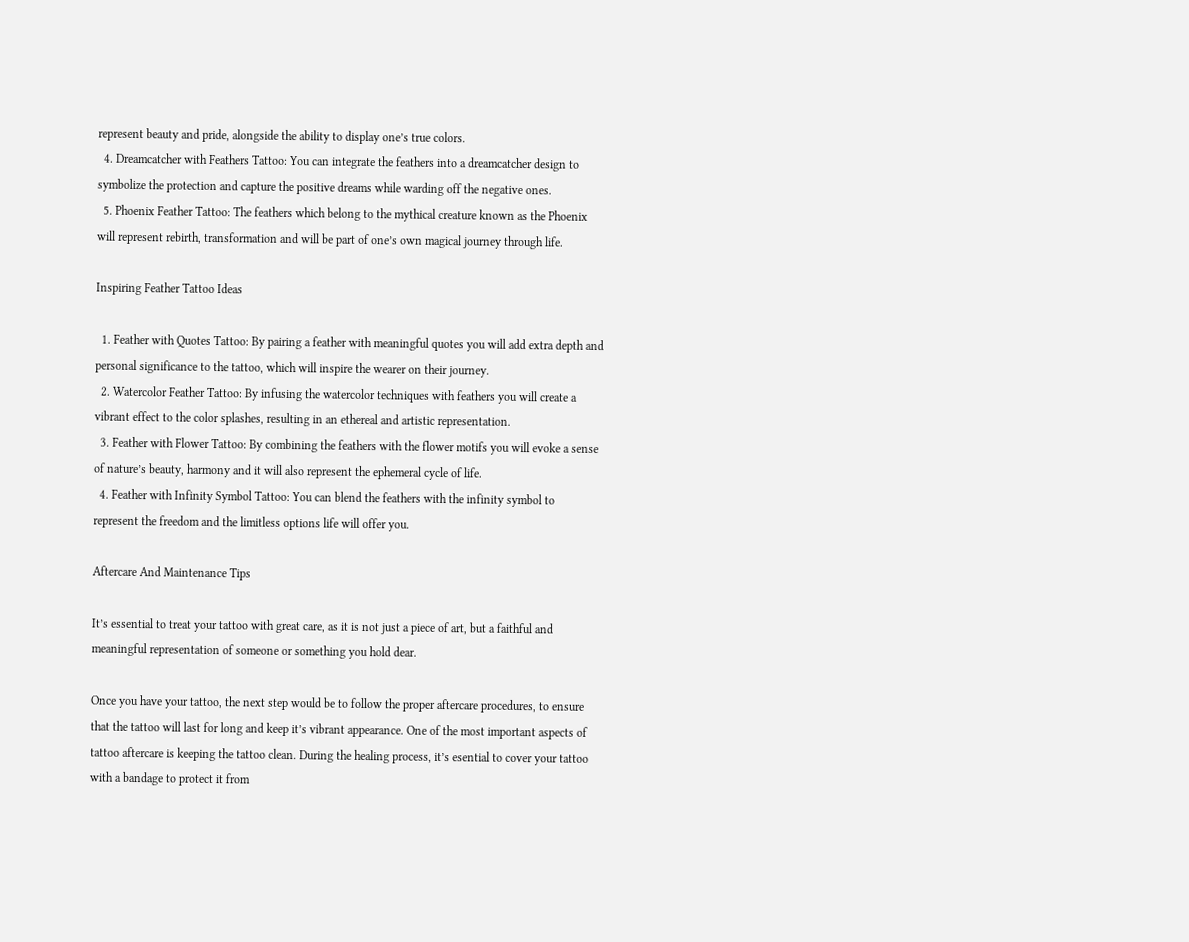represent beauty and pride, alongside the ability to display one’s true colors.
  4. Dreamcatcher with Feathers Tattoo: You can integrate the feathers into a dreamcatcher design to symbolize the protection and capture the positive dreams while warding off the negative ones.
  5. Phoenix Feather Tattoo: The feathers which belong to the mythical creature known as the Phoenix will represent rebirth, transformation and will be part of one’s own magical journey through life.

Inspiring Feather Tattoo Ideas

  1. Feather with Quotes Tattoo: By pairing a feather with meaningful quotes you will add extra depth and personal significance to the tattoo, which will inspire the wearer on their journey.
  2. Watercolor Feather Tattoo: By infusing the watercolor techniques with feathers you will create a vibrant effect to the color splashes, resulting in an ethereal and artistic representation.
  3. Feather with Flower Tattoo: By combining the feathers with the flower motifs you will evoke a sense of nature’s beauty, harmony and it will also represent the ephemeral cycle of life.
  4. Feather with Infinity Symbol Tattoo: You can blend the feathers with the infinity symbol to represent the freedom and the limitless options life will offer you.

Aftercare And Maintenance Tips

It’s essential to treat your tattoo with great care, as it is not just a piece of art, but a faithful and meaningful representation of someone or something you hold dear.

Once you have your tattoo, the next step would be to follow the proper aftercare procedures, to ensure that the tattoo will last for long and keep it’s vibrant appearance. One of the most important aspects of tattoo aftercare is keeping the tattoo clean. During the healing process, it’s esential to cover your tattoo with a bandage to protect it from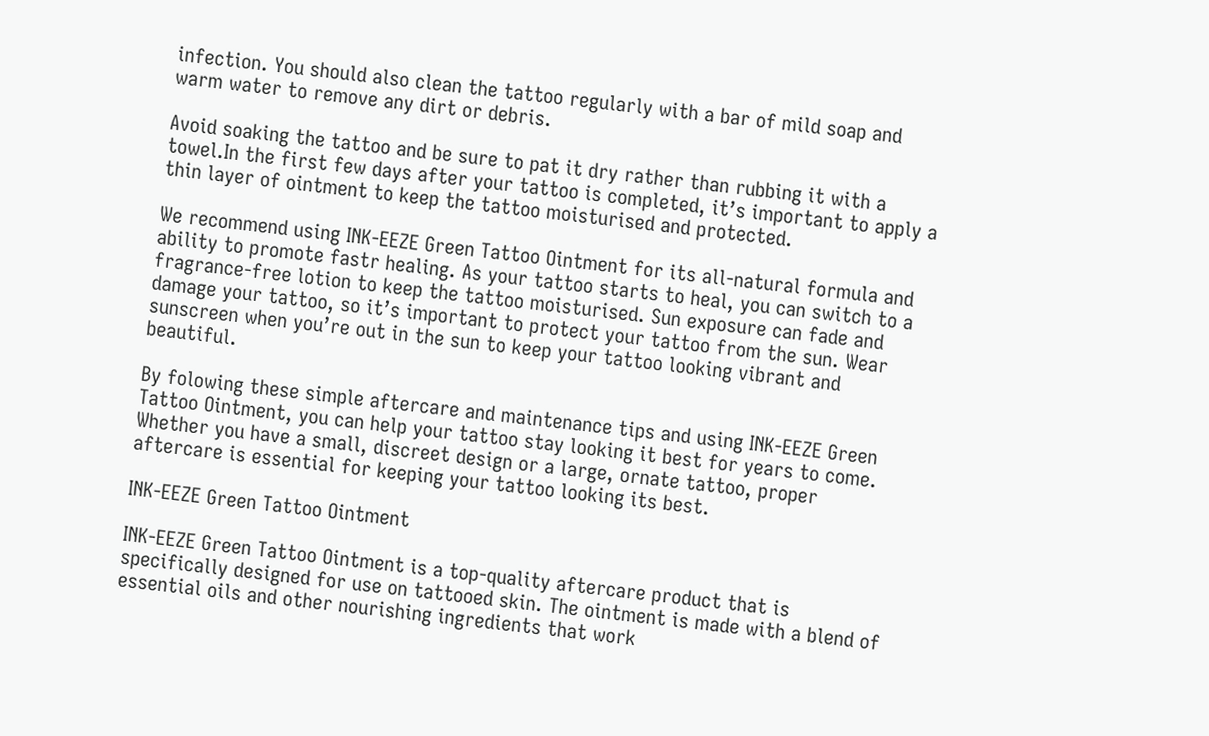infection. You should also clean the tattoo regularly with a bar of mild soap and warm water to remove any dirt or debris.

Avoid soaking the tattoo and be sure to pat it dry rather than rubbing it with a towel.In the first few days after your tattoo is completed, it’s important to apply a thin layer of ointment to keep the tattoo moisturised and protected.

We recommend using INK-EEZE Green Tattoo Ointment for its all-natural formula and ability to promote fastr healing. As your tattoo starts to heal, you can switch to a fragrance-free lotion to keep the tattoo moisturised. Sun exposure can fade and damage your tattoo, so it’s important to protect your tattoo from the sun. Wear sunscreen when you’re out in the sun to keep your tattoo looking vibrant and beautiful.

By folowing these simple aftercare and maintenance tips and using INK-EEZE Green Tattoo Ointment, you can help your tattoo stay looking it best for years to come. Whether you have a small, discreet design or a large, ornate tattoo, proper aftercare is essential for keeping your tattoo looking its best.

INK-EEZE Green Tattoo Ointment

INK-EEZE Green Tattoo Ointment is a top-quality aftercare product that is specifically designed for use on tattooed skin. The ointment is made with a blend of essential oils and other nourishing ingredients that work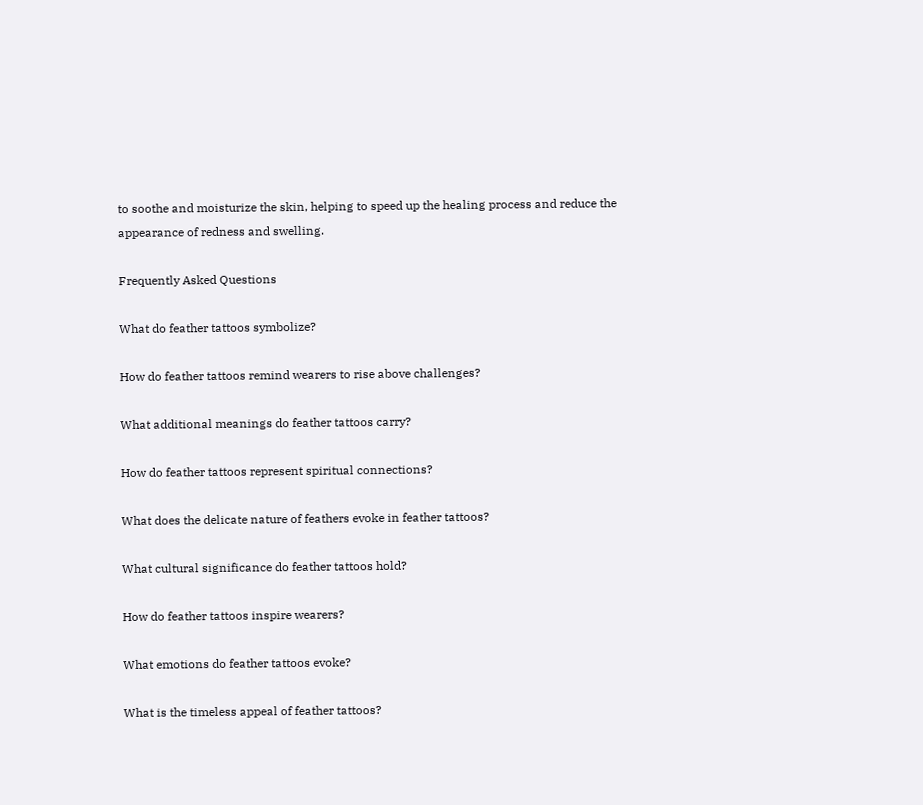to soothe and moisturize the skin, helping to speed up the healing process and reduce the appearance of redness and swelling.

Frequently Asked Questions

What do feather tattoos symbolize?

How do feather tattoos remind wearers to rise above challenges?

What additional meanings do feather tattoos carry?

How do feather tattoos represent spiritual connections?

What does the delicate nature of feathers evoke in feather tattoos?

What cultural significance do feather tattoos hold?

How do feather tattoos inspire wearers?

What emotions do feather tattoos evoke?

What is the timeless appeal of feather tattoos?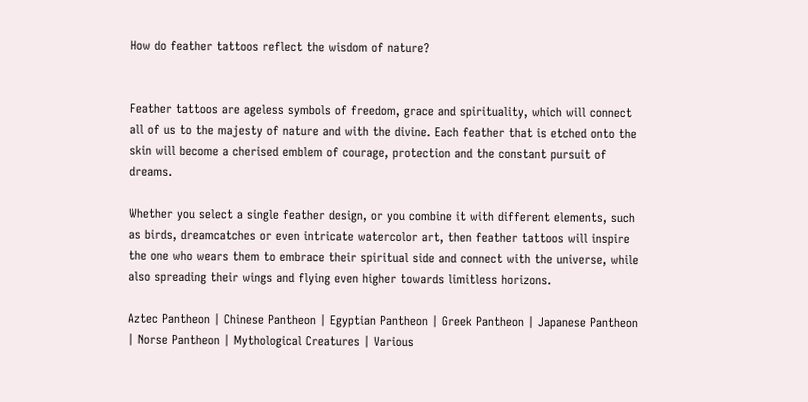How do feather tattoos reflect the wisdom of nature?


Feather tattoos are ageless symbols of freedom, grace and spirituality, which will connect all of us to the majesty of nature and with the divine. Each feather that is etched onto the skin will become a cherised emblem of courage, protection and the constant pursuit of dreams.

Whether you select a single feather design, or you combine it with different elements, such as birds, dreamcatches or even intricate watercolor art, then feather tattoos will inspire the one who wears them to embrace their spiritual side and connect with the universe, while also spreading their wings and flying even higher towards limitless horizons.

Aztec Pantheon | Chinese Pantheon | Egyptian Pantheon | Greek Pantheon | Japanese Pantheon | Norse Pantheon | Mythological Creatures | Various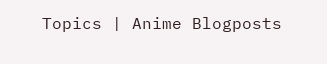Topics | Anime Blogposts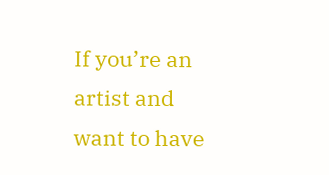If you’re an artist and want to have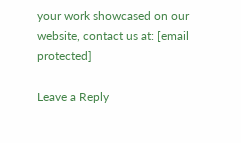your work showcased on our website, contact us at: [email protected]

Leave a Reply